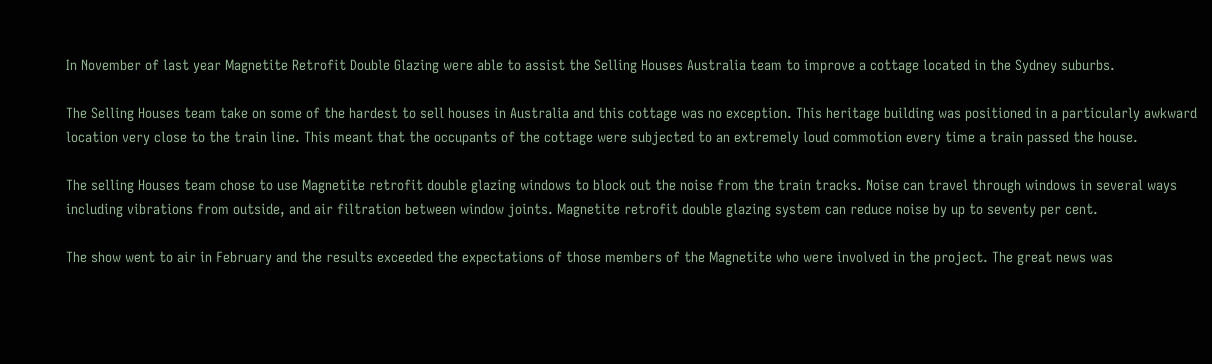In November of last year Magnetite Retrofit Double Glazing were able to assist the Selling Houses Australia team to improve a cottage located in the Sydney suburbs.

The Selling Houses team take on some of the hardest to sell houses in Australia and this cottage was no exception. This heritage building was positioned in a particularly awkward location very close to the train line. This meant that the occupants of the cottage were subjected to an extremely loud commotion every time a train passed the house.

The selling Houses team chose to use Magnetite retrofit double glazing windows to block out the noise from the train tracks. Noise can travel through windows in several ways including vibrations from outside, and air filtration between window joints. Magnetite retrofit double glazing system can reduce noise by up to seventy per cent.

The show went to air in February and the results exceeded the expectations of those members of the Magnetite who were involved in the project. The great news was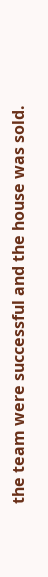the team were successful and the house was sold.